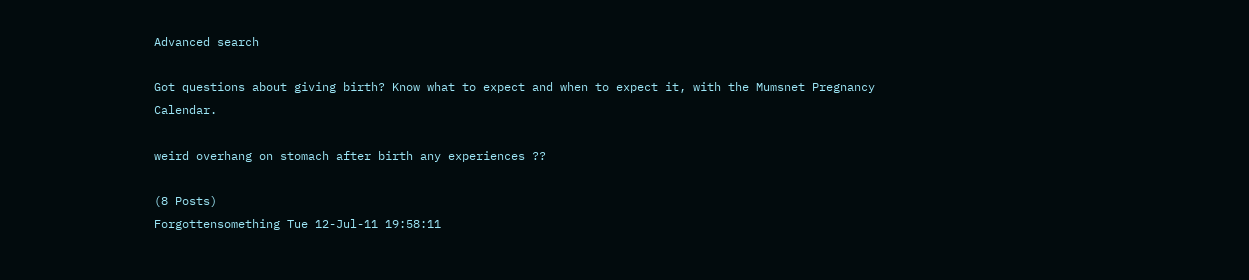Advanced search

Got questions about giving birth? Know what to expect and when to expect it, with the Mumsnet Pregnancy Calendar.

weird overhang on stomach after birth any experiences ??

(8 Posts)
Forgottensomething Tue 12-Jul-11 19:58:11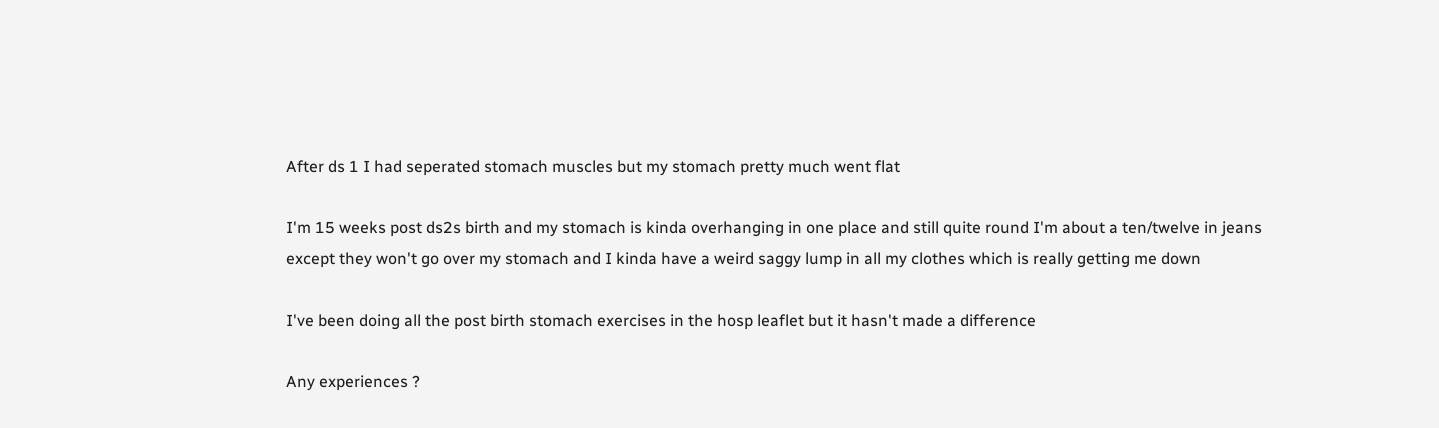After ds 1 I had seperated stomach muscles but my stomach pretty much went flat

I'm 15 weeks post ds2s birth and my stomach is kinda overhanging in one place and still quite round I'm about a ten/twelve in jeans except they won't go over my stomach and I kinda have a weird saggy lump in all my clothes which is really getting me down

I've been doing all the post birth stomach exercises in the hosp leaflet but it hasn't made a difference

Any experiences ?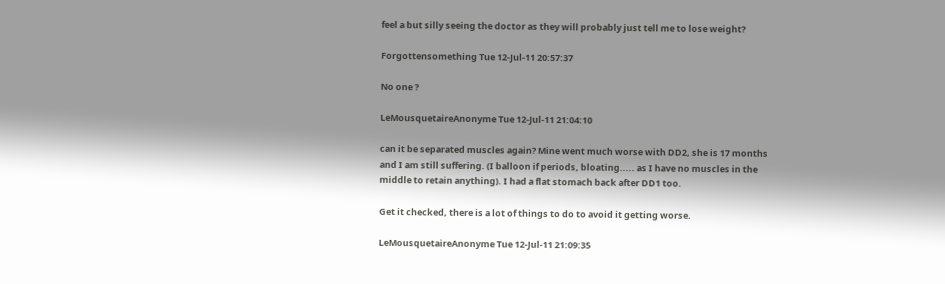feel a but silly seeing the doctor as they will probably just tell me to lose weight?

Forgottensomething Tue 12-Jul-11 20:57:37

No one ?

LeMousquetaireAnonyme Tue 12-Jul-11 21:04:10

can it be separated muscles again? Mine went much worse with DD2, she is 17 months and I am still suffering. (I balloon if periods, bloating..... as I have no muscles in the middle to retain anything). I had a flat stomach back after DD1 too.

Get it checked, there is a lot of things to do to avoid it getting worse.

LeMousquetaireAnonyme Tue 12-Jul-11 21:09:35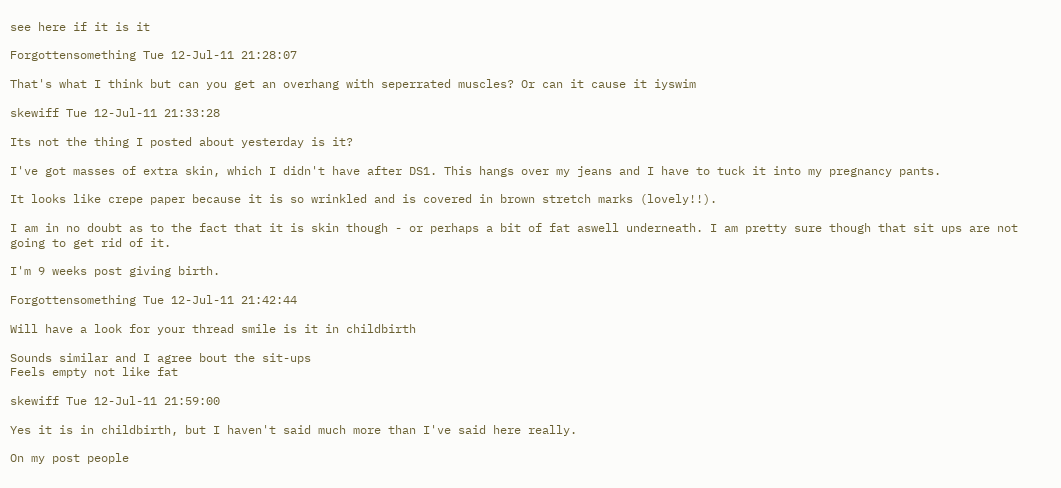see here if it is it

Forgottensomething Tue 12-Jul-11 21:28:07

That's what I think but can you get an overhang with seperrated muscles? Or can it cause it iyswim

skewiff Tue 12-Jul-11 21:33:28

Its not the thing I posted about yesterday is it?

I've got masses of extra skin, which I didn't have after DS1. This hangs over my jeans and I have to tuck it into my pregnancy pants.

It looks like crepe paper because it is so wrinkled and is covered in brown stretch marks (lovely!!).

I am in no doubt as to the fact that it is skin though - or perhaps a bit of fat aswell underneath. I am pretty sure though that sit ups are not going to get rid of it.

I'm 9 weeks post giving birth.

Forgottensomething Tue 12-Jul-11 21:42:44

Will have a look for your thread smile is it in childbirth

Sounds similar and I agree bout the sit-ups
Feels empty not like fat

skewiff Tue 12-Jul-11 21:59:00

Yes it is in childbirth, but I haven't said much more than I've said here really.

On my post people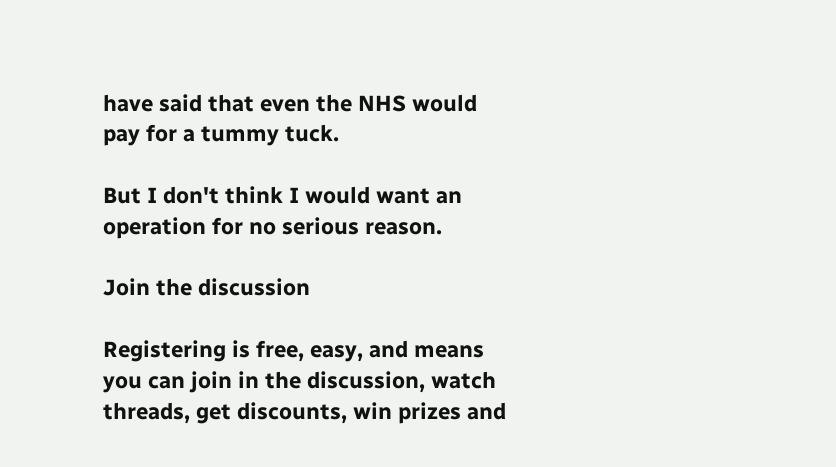have said that even the NHS would pay for a tummy tuck.

But I don't think I would want an operation for no serious reason.

Join the discussion

Registering is free, easy, and means you can join in the discussion, watch threads, get discounts, win prizes and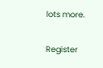lots more.

Register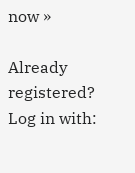now »

Already registered? Log in with: